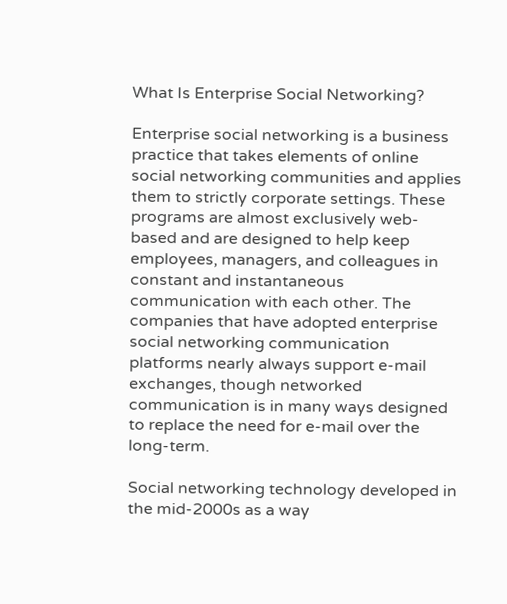What Is Enterprise Social Networking?

Enterprise social networking is a business practice that takes elements of online social networking communities and applies them to strictly corporate settings. These programs are almost exclusively web-based and are designed to help keep employees, managers, and colleagues in constant and instantaneous communication with each other. The companies that have adopted enterprise social networking communication platforms nearly always support e-mail exchanges, though networked communication is in many ways designed to replace the need for e-mail over the long-term.

Social networking technology developed in the mid-2000s as a way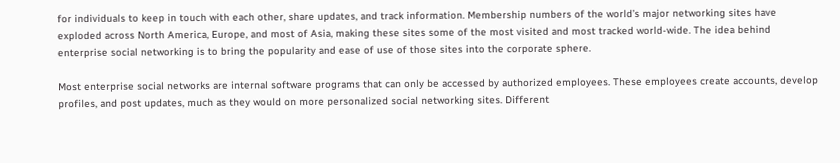for individuals to keep in touch with each other, share updates, and track information. Membership numbers of the world’s major networking sites have exploded across North America, Europe, and most of Asia, making these sites some of the most visited and most tracked world-wide. The idea behind enterprise social networking is to bring the popularity and ease of use of those sites into the corporate sphere.

Most enterprise social networks are internal software programs that can only be accessed by authorized employees. These employees create accounts, develop profiles, and post updates, much as they would on more personalized social networking sites. Different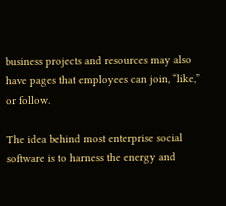business projects and resources may also have pages that employees can join, “like,” or follow.

The idea behind most enterprise social software is to harness the energy and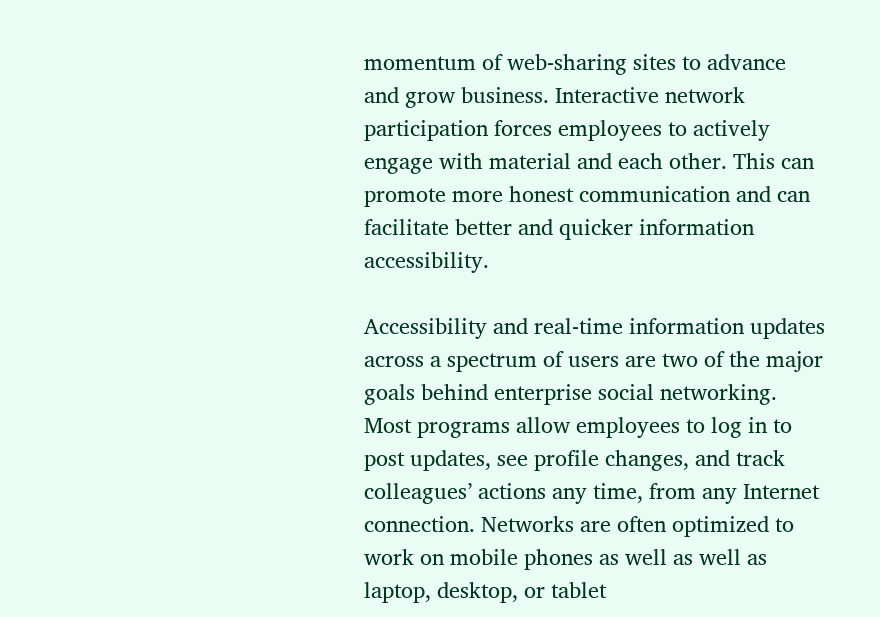momentum of web-sharing sites to advance and grow business. Interactive network participation forces employees to actively engage with material and each other. This can promote more honest communication and can facilitate better and quicker information accessibility.

Accessibility and real-time information updates across a spectrum of users are two of the major goals behind enterprise social networking. Most programs allow employees to log in to post updates, see profile changes, and track colleagues’ actions any time, from any Internet connection. Networks are often optimized to work on mobile phones as well as well as laptop, desktop, or tablet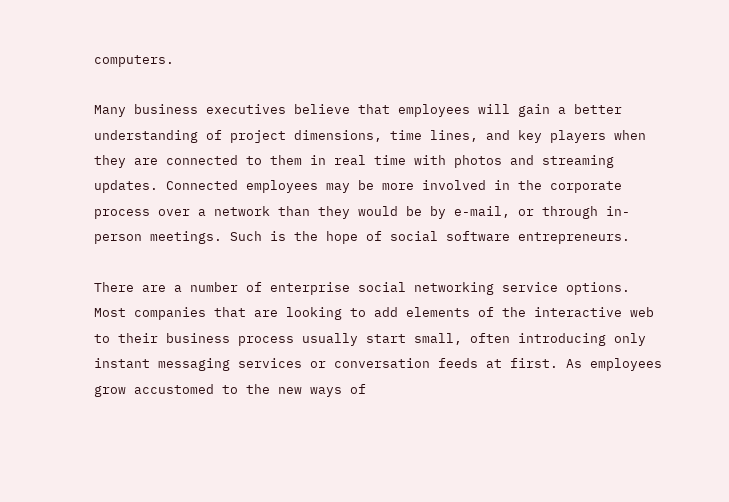computers.

Many business executives believe that employees will gain a better understanding of project dimensions, time lines, and key players when they are connected to them in real time with photos and streaming updates. Connected employees may be more involved in the corporate process over a network than they would be by e-mail, or through in-person meetings. Such is the hope of social software entrepreneurs.

There are a number of enterprise social networking service options. Most companies that are looking to add elements of the interactive web to their business process usually start small, often introducing only instant messaging services or conversation feeds at first. As employees grow accustomed to the new ways of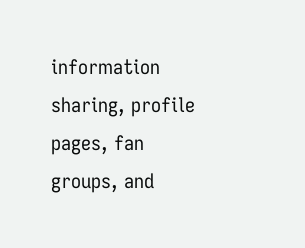information sharing, profile pages, fan groups, and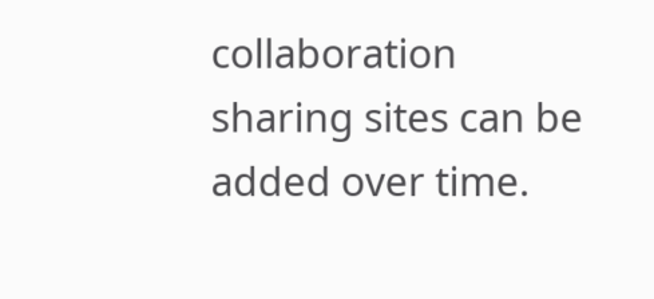collaboration sharing sites can be added over time.